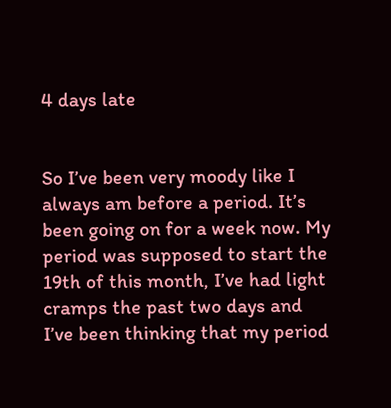4 days late


So I’ve been very moody like I always am before a period. It’s been going on for a week now. My period was supposed to start the 19th of this month, I’ve had light cramps the past two days and I’ve been thinking that my period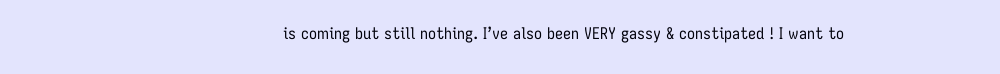is coming but still nothing. I’ve also been VERY gassy & constipated ! I want to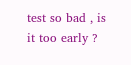test so bad , is it too early ?